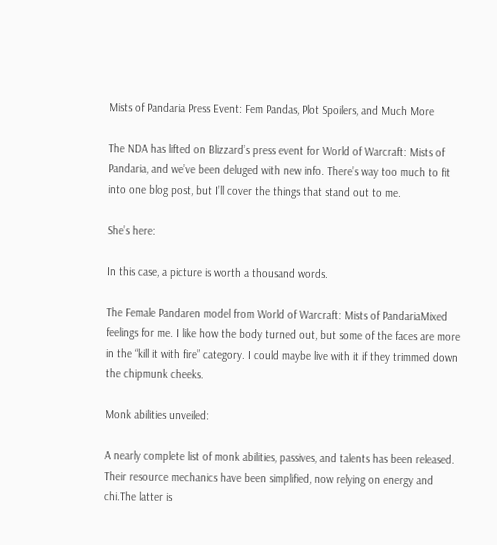Mists of Pandaria Press Event: Fem Pandas, Plot Spoilers, and Much More

The NDA has lifted on Blizzard’s press event for World of Warcraft: Mists of Pandaria, and we’ve been deluged with new info. There’s way too much to fit into one blog post, but I’ll cover the things that stand out to me.

She’s here:

In this case, a picture is worth a thousand words.

The Female Pandaren model from World of Warcraft: Mists of PandariaMixed feelings for me. I like how the body turned out, but some of the faces are more in the “kill it with fire” category. I could maybe live with it if they trimmed down the chipmunk cheeks.

Monk abilities unveiled:

A nearly complete list of monk abilities, passives, and talents has been released. Their resource mechanics have been simplified, now relying on energy and chi.The latter is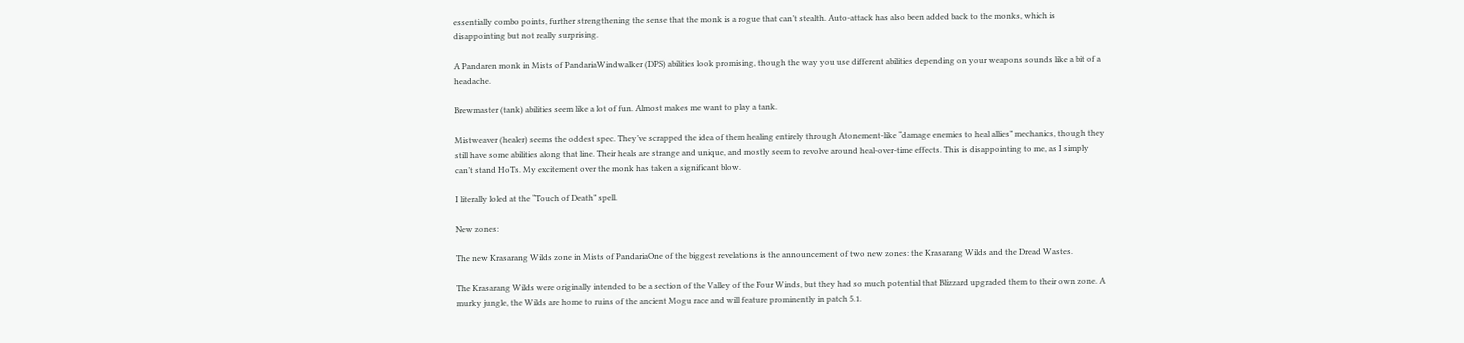essentially combo points, further strengthening the sense that the monk is a rogue that can’t stealth. Auto-attack has also been added back to the monks, which is disappointing but not really surprising.

A Pandaren monk in Mists of PandariaWindwalker (DPS) abilities look promising, though the way you use different abilities depending on your weapons sounds like a bit of a headache.

Brewmaster (tank) abilities seem like a lot of fun. Almost makes me want to play a tank.

Mistweaver (healer) seems the oddest spec. They’ve scrapped the idea of them healing entirely through Atonement-like “damage enemies to heal allies” mechanics, though they still have some abilities along that line. Their heals are strange and unique, and mostly seem to revolve around heal-over-time effects. This is disappointing to me, as I simply can’t stand HoTs. My excitement over the monk has taken a significant blow.

I literally loled at the “Touch of Death” spell.

New zones:

The new Krasarang Wilds zone in Mists of PandariaOne of the biggest revelations is the announcement of two new zones: the Krasarang Wilds and the Dread Wastes.

The Krasarang Wilds were originally intended to be a section of the Valley of the Four Winds, but they had so much potential that Blizzard upgraded them to their own zone. A murky jungle, the Wilds are home to ruins of the ancient Mogu race and will feature prominently in patch 5.1.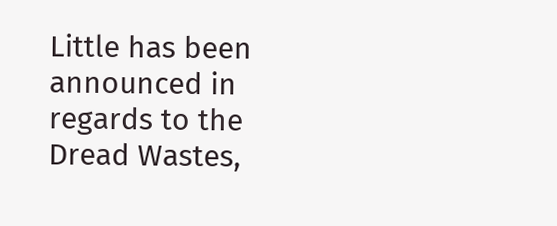Little has been announced in regards to the Dread Wastes,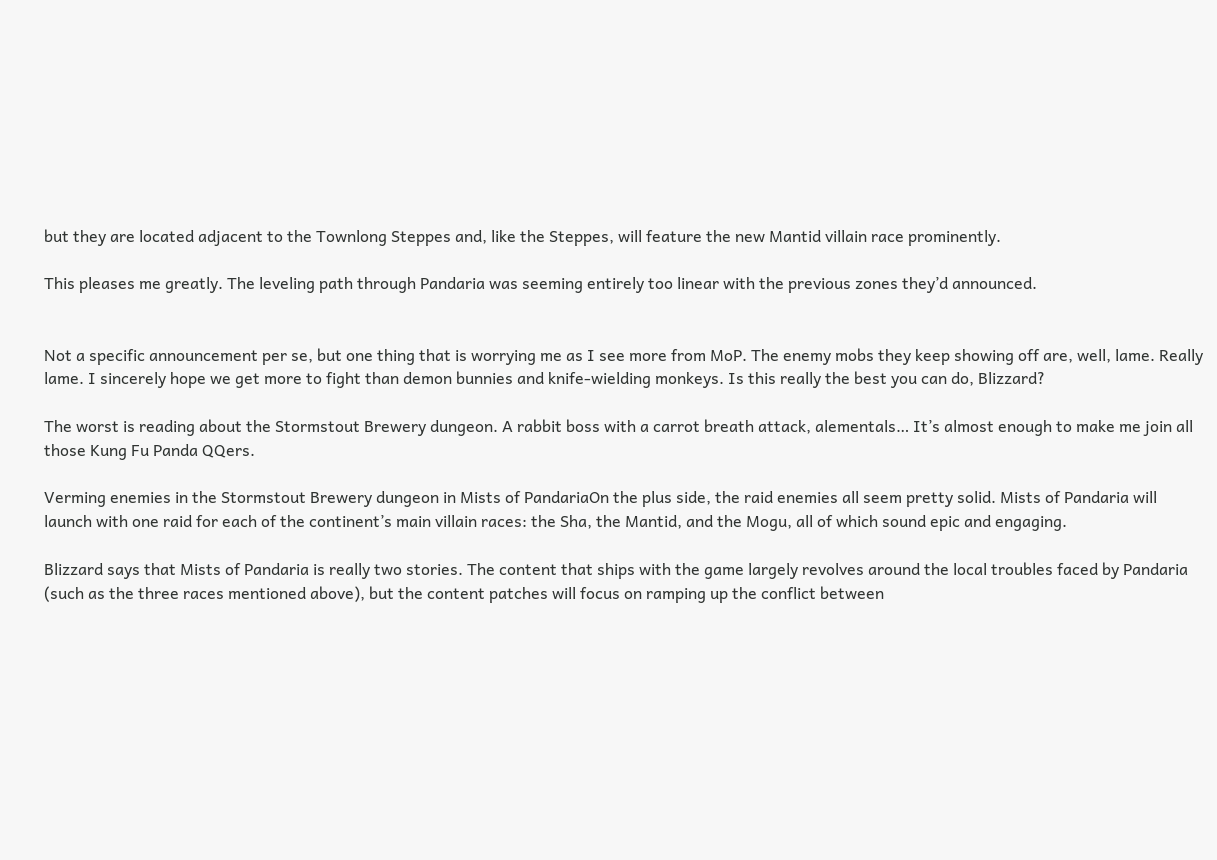but they are located adjacent to the Townlong Steppes and, like the Steppes, will feature the new Mantid villain race prominently.

This pleases me greatly. The leveling path through Pandaria was seeming entirely too linear with the previous zones they’d announced.


Not a specific announcement per se, but one thing that is worrying me as I see more from MoP. The enemy mobs they keep showing off are, well, lame. Really lame. I sincerely hope we get more to fight than demon bunnies and knife-wielding monkeys. Is this really the best you can do, Blizzard?

The worst is reading about the Stormstout Brewery dungeon. A rabbit boss with a carrot breath attack, alementals… It’s almost enough to make me join all those Kung Fu Panda QQers.

Verming enemies in the Stormstout Brewery dungeon in Mists of PandariaOn the plus side, the raid enemies all seem pretty solid. Mists of Pandaria will launch with one raid for each of the continent’s main villain races: the Sha, the Mantid, and the Mogu, all of which sound epic and engaging.

Blizzard says that Mists of Pandaria is really two stories. The content that ships with the game largely revolves around the local troubles faced by Pandaria (such as the three races mentioned above), but the content patches will focus on ramping up the conflict between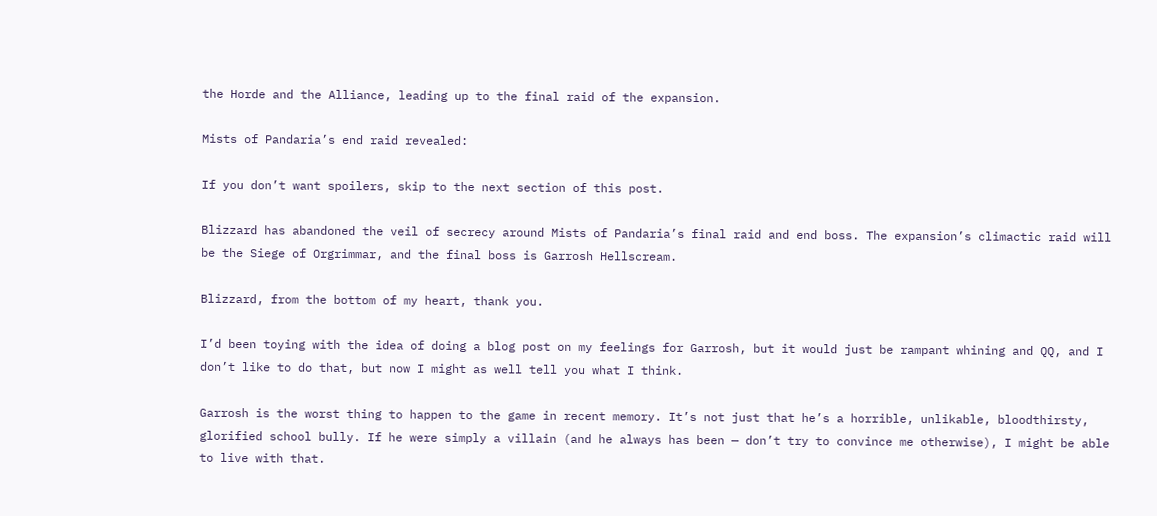the Horde and the Alliance, leading up to the final raid of the expansion.

Mists of Pandaria’s end raid revealed:

If you don’t want spoilers, skip to the next section of this post.

Blizzard has abandoned the veil of secrecy around Mists of Pandaria’s final raid and end boss. The expansion’s climactic raid will be the Siege of Orgrimmar, and the final boss is Garrosh Hellscream.

Blizzard, from the bottom of my heart, thank you.

I’d been toying with the idea of doing a blog post on my feelings for Garrosh, but it would just be rampant whining and QQ, and I don’t like to do that, but now I might as well tell you what I think.

Garrosh is the worst thing to happen to the game in recent memory. It’s not just that he’s a horrible, unlikable, bloodthirsty, glorified school bully. If he were simply a villain (and he always has been — don’t try to convince me otherwise), I might be able to live with that.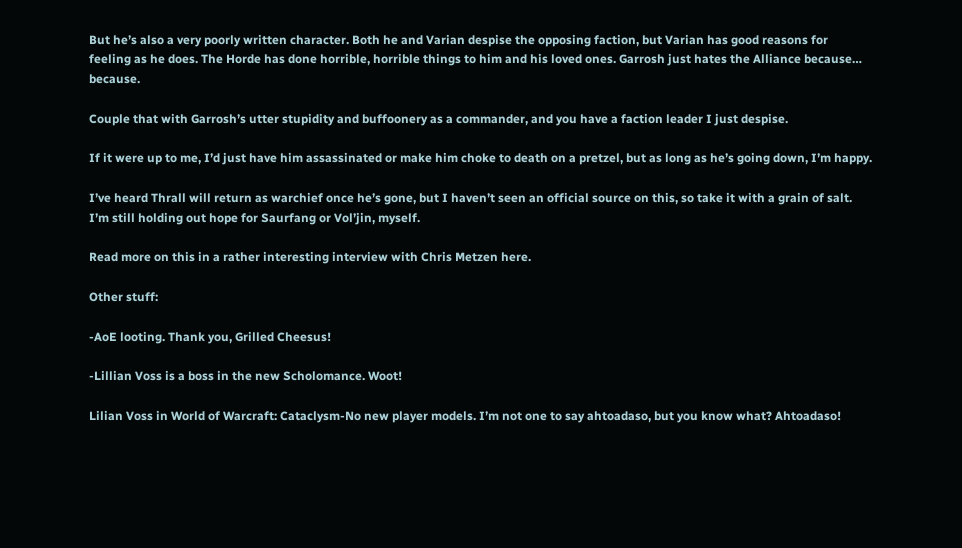But he’s also a very poorly written character. Both he and Varian despise the opposing faction, but Varian has good reasons for feeling as he does. The Horde has done horrible, horrible things to him and his loved ones. Garrosh just hates the Alliance because… because.

Couple that with Garrosh’s utter stupidity and buffoonery as a commander, and you have a faction leader I just despise.

If it were up to me, I’d just have him assassinated or make him choke to death on a pretzel, but as long as he’s going down, I’m happy.

I’ve heard Thrall will return as warchief once he’s gone, but I haven’t seen an official source on this, so take it with a grain of salt. I’m still holding out hope for Saurfang or Vol’jin, myself.

Read more on this in a rather interesting interview with Chris Metzen here.

Other stuff:

-AoE looting. Thank you, Grilled Cheesus!

-Lillian Voss is a boss in the new Scholomance. Woot!

Lilian Voss in World of Warcraft: Cataclysm-No new player models. I’m not one to say ahtoadaso, but you know what? Ahtoadaso!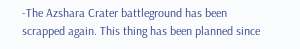-The Azshara Crater battleground has been scrapped again. This thing has been planned since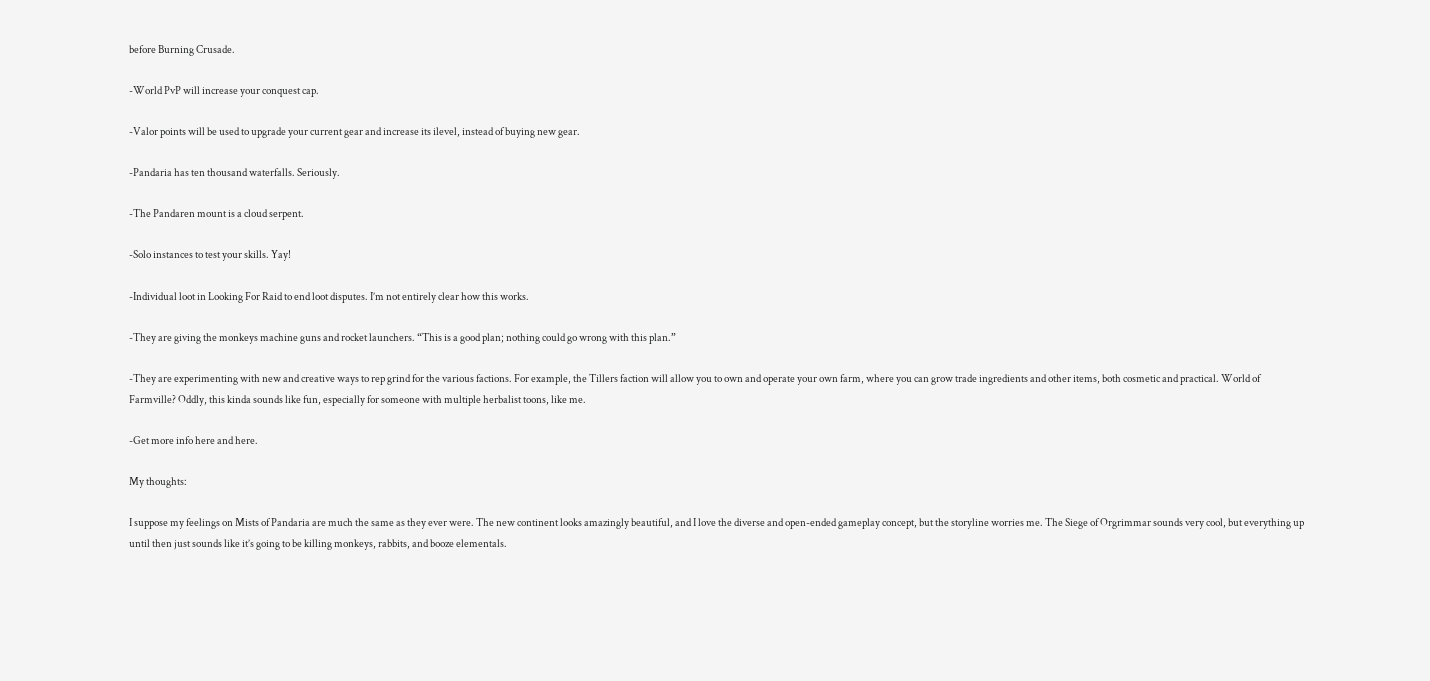before Burning Crusade.

-World PvP will increase your conquest cap.

-Valor points will be used to upgrade your current gear and increase its ilevel, instead of buying new gear.

-Pandaria has ten thousand waterfalls. Seriously.

-The Pandaren mount is a cloud serpent.

-Solo instances to test your skills. Yay!

-Individual loot in Looking For Raid to end loot disputes. I’m not entirely clear how this works.

-They are giving the monkeys machine guns and rocket launchers. “This is a good plan; nothing could go wrong with this plan.”

-They are experimenting with new and creative ways to rep grind for the various factions. For example, the Tillers faction will allow you to own and operate your own farm, where you can grow trade ingredients and other items, both cosmetic and practical. World of Farmville? Oddly, this kinda sounds like fun, especially for someone with multiple herbalist toons, like me.

-Get more info here and here.

My thoughts:

I suppose my feelings on Mists of Pandaria are much the same as they ever were. The new continent looks amazingly beautiful, and I love the diverse and open-ended gameplay concept, but the storyline worries me. The Siege of Orgrimmar sounds very cool, but everything up until then just sounds like it’s going to be killing monkeys, rabbits, and booze elementals.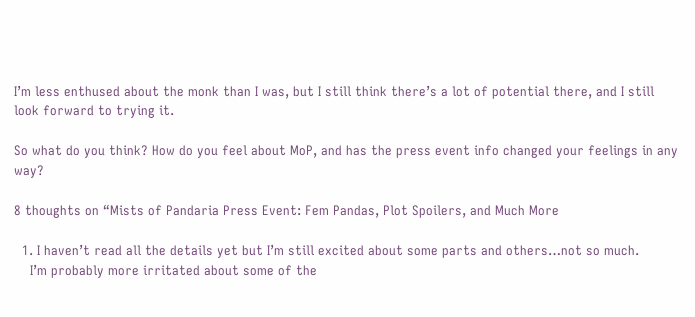I’m less enthused about the monk than I was, but I still think there’s a lot of potential there, and I still look forward to trying it.

So what do you think? How do you feel about MoP, and has the press event info changed your feelings in any way?

8 thoughts on “Mists of Pandaria Press Event: Fem Pandas, Plot Spoilers, and Much More

  1. I haven’t read all the details yet but I’m still excited about some parts and others…not so much.
    I’m probably more irritated about some of the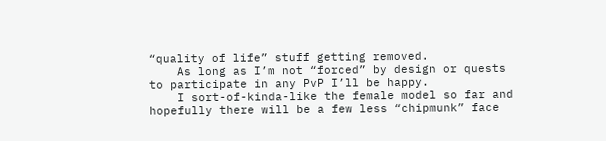“quality of life” stuff getting removed.
    As long as I’m not “forced” by design or quests to participate in any PvP I’ll be happy.
    I sort-of-kinda-like the female model so far and hopefully there will be a few less “chipmunk” face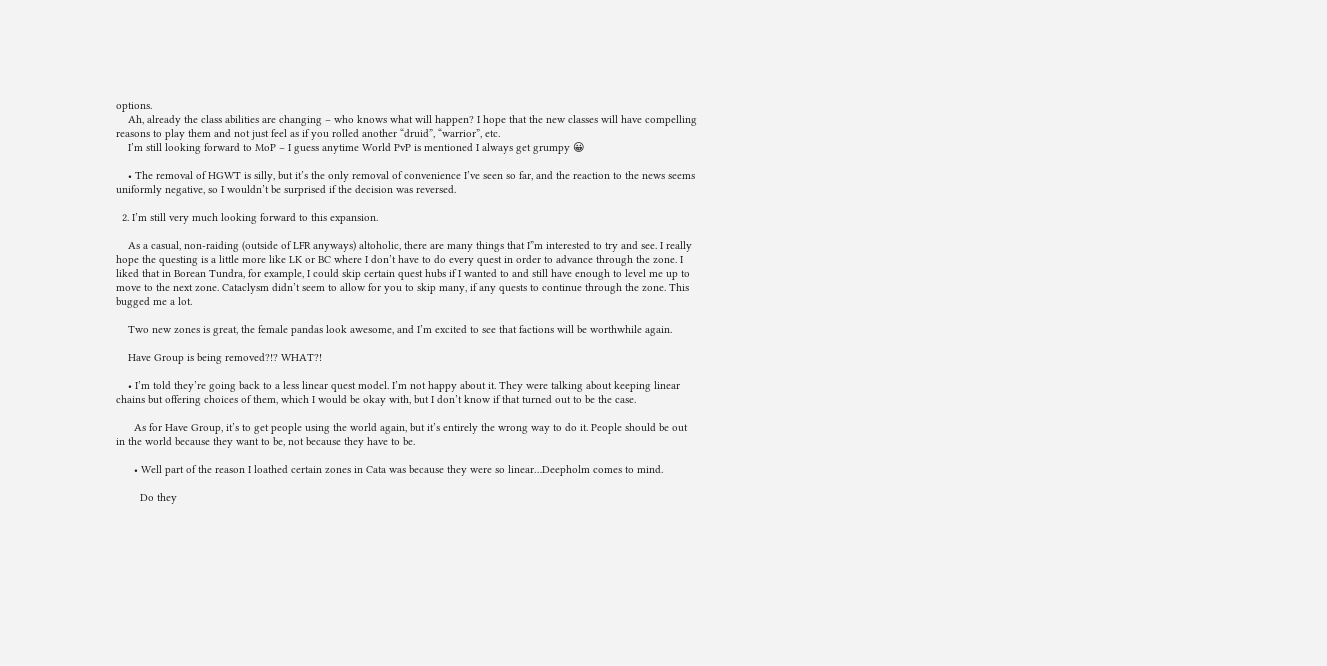options.
    Ah, already the class abilities are changing – who knows what will happen? I hope that the new classes will have compelling reasons to play them and not just feel as if you rolled another “druid”, “warrior”, etc.
    I’m still looking forward to MoP – I guess anytime World PvP is mentioned I always get grumpy 😀

    • The removal of HGWT is silly, but it’s the only removal of convenience I’ve seen so far, and the reaction to the news seems uniformly negative, so I wouldn’t be surprised if the decision was reversed.

  2. I’m still very much looking forward to this expansion.

    As a casual, non-raiding (outside of LFR anyways) altoholic, there are many things that I”m interested to try and see. I really hope the questing is a little more like LK or BC where I don’t have to do every quest in order to advance through the zone. I liked that in Borean Tundra, for example, I could skip certain quest hubs if I wanted to and still have enough to level me up to move to the next zone. Cataclysm didn’t seem to allow for you to skip many, if any quests to continue through the zone. This bugged me a lot.

    Two new zones is great, the female pandas look awesome, and I’m excited to see that factions will be worthwhile again.

    Have Group is being removed?!? WHAT?!

    • I’m told they’re going back to a less linear quest model. I’m not happy about it. They were talking about keeping linear chains but offering choices of them, which I would be okay with, but I don’t know if that turned out to be the case.

      As for Have Group, it’s to get people using the world again, but it’s entirely the wrong way to do it. People should be out in the world because they want to be, not because they have to be.

      • Well part of the reason I loathed certain zones in Cata was because they were so linear…Deepholm comes to mind.

        Do they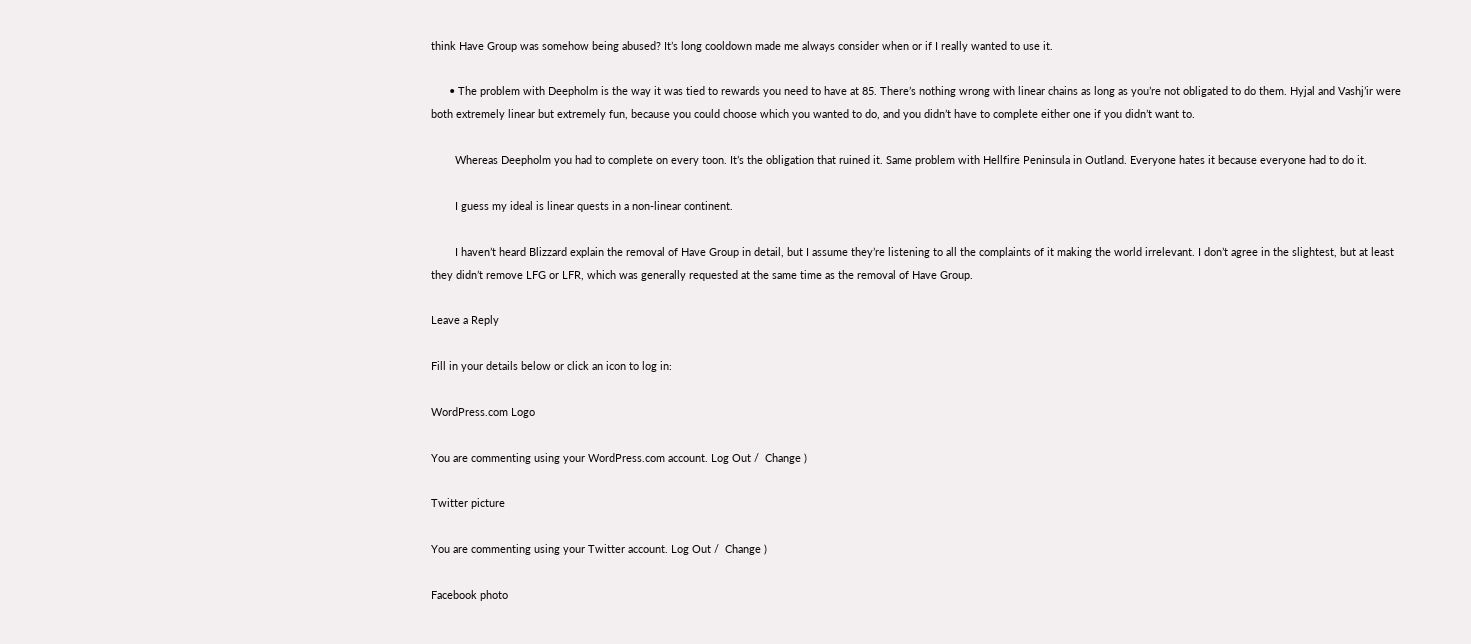think Have Group was somehow being abused? It’s long cooldown made me always consider when or if I really wanted to use it.

      • The problem with Deepholm is the way it was tied to rewards you need to have at 85. There’s nothing wrong with linear chains as long as you’re not obligated to do them. Hyjal and Vashj’ir were both extremely linear but extremely fun, because you could choose which you wanted to do, and you didn’t have to complete either one if you didn’t want to.

        Whereas Deepholm you had to complete on every toon. It’s the obligation that ruined it. Same problem with Hellfire Peninsula in Outland. Everyone hates it because everyone had to do it.

        I guess my ideal is linear quests in a non-linear continent.

        I haven’t heard Blizzard explain the removal of Have Group in detail, but I assume they’re listening to all the complaints of it making the world irrelevant. I don’t agree in the slightest, but at least they didn’t remove LFG or LFR, which was generally requested at the same time as the removal of Have Group.

Leave a Reply

Fill in your details below or click an icon to log in:

WordPress.com Logo

You are commenting using your WordPress.com account. Log Out /  Change )

Twitter picture

You are commenting using your Twitter account. Log Out /  Change )

Facebook photo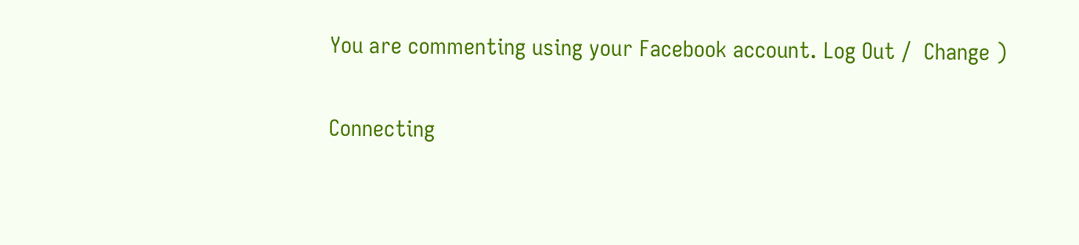You are commenting using your Facebook account. Log Out /  Change )

Connecting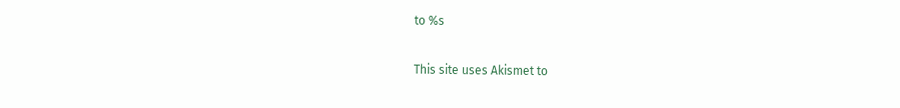to %s

This site uses Akismet to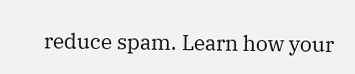reduce spam. Learn how your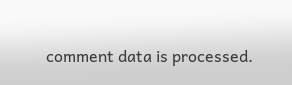comment data is processed.